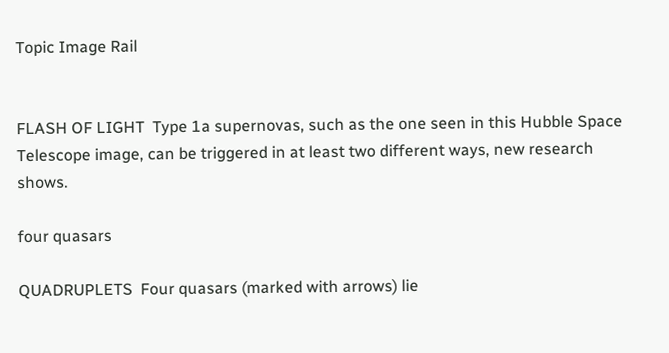Topic Image Rail


FLASH OF LIGHT  Type 1a supernovas, such as the one seen in this Hubble Space Telescope image, can be triggered in at least two different ways, new research shows.

four quasars

QUADRUPLETS  Four quasars (marked with arrows) lie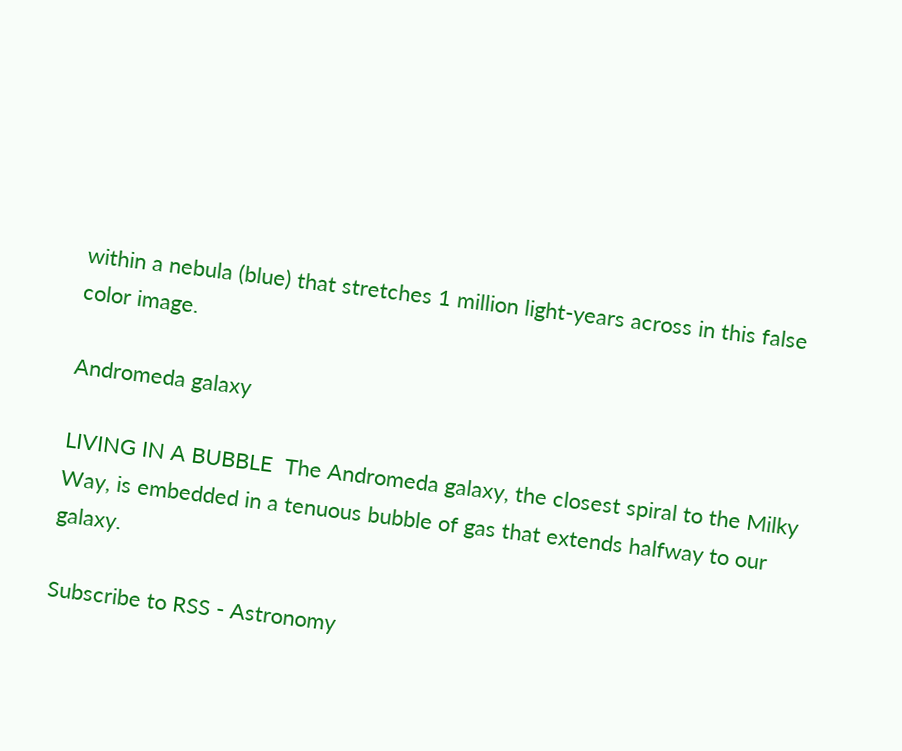within a nebula (blue) that stretches 1 million light-years across in this false color image.

Andromeda galaxy

LIVING IN A BUBBLE  The Andromeda galaxy, the closest spiral to the Milky Way, is embedded in a tenuous bubble of gas that extends halfway to our galaxy.

Subscribe to RSS - Astronomy